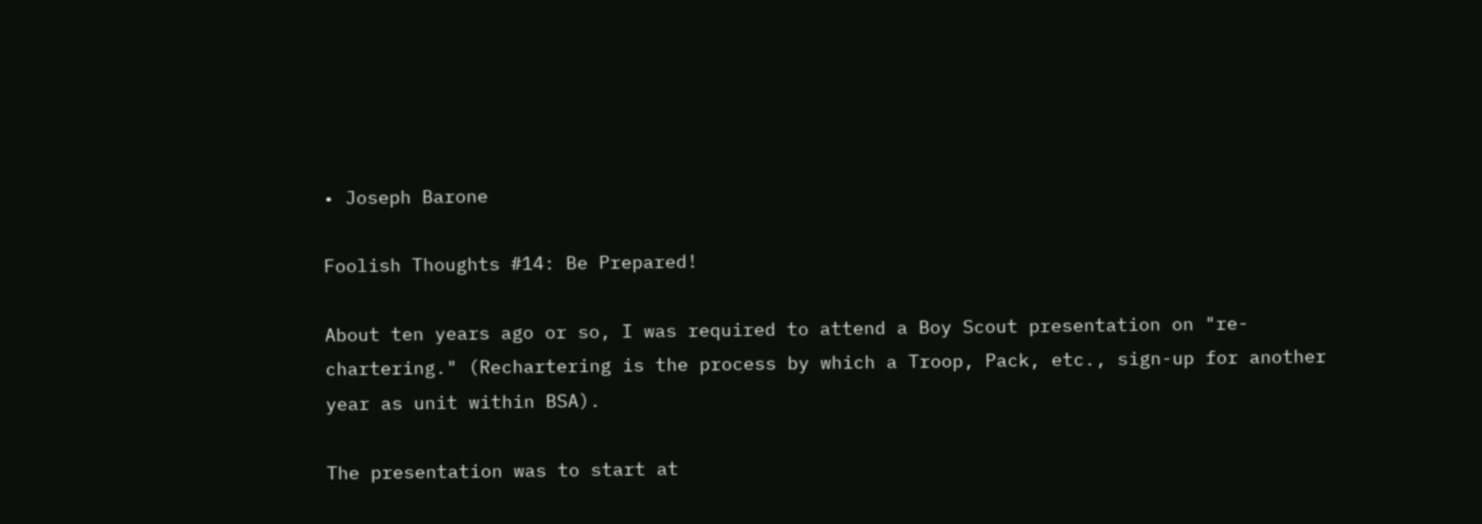• Joseph Barone

Foolish Thoughts #14: Be Prepared!

About ten years ago or so, I was required to attend a Boy Scout presentation on "re-chartering." (Rechartering is the process by which a Troop, Pack, etc., sign-up for another year as unit within BSA).

The presentation was to start at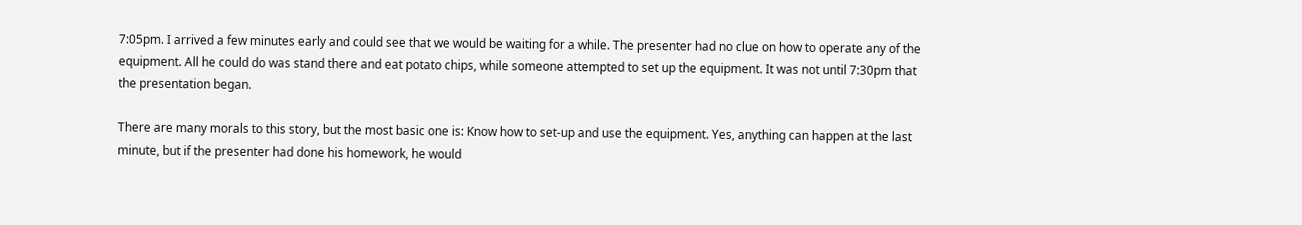7:05pm. I arrived a few minutes early and could see that we would be waiting for a while. The presenter had no clue on how to operate any of the equipment. All he could do was stand there and eat potato chips, while someone attempted to set up the equipment. It was not until 7:30pm that the presentation began.

There are many morals to this story, but the most basic one is: Know how to set-up and use the equipment. Yes, anything can happen at the last minute, but if the presenter had done his homework, he would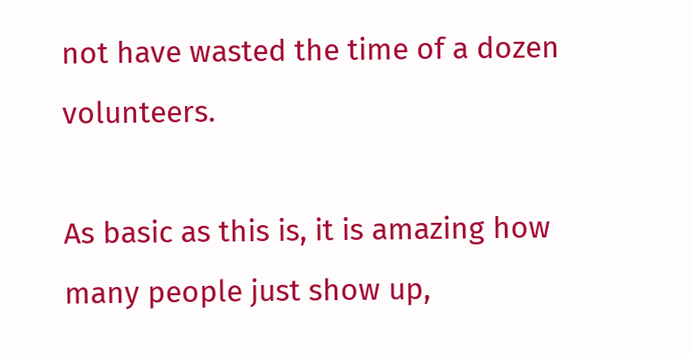not have wasted the time of a dozen volunteers.

As basic as this is, it is amazing how many people just show up,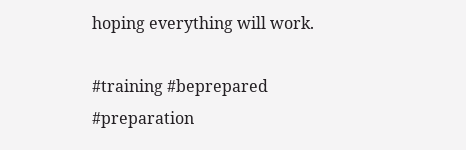hoping everything will work.

#training #beprepared #preparation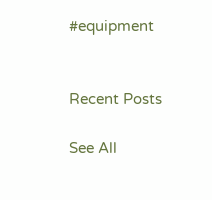#equipment


Recent Posts

See All